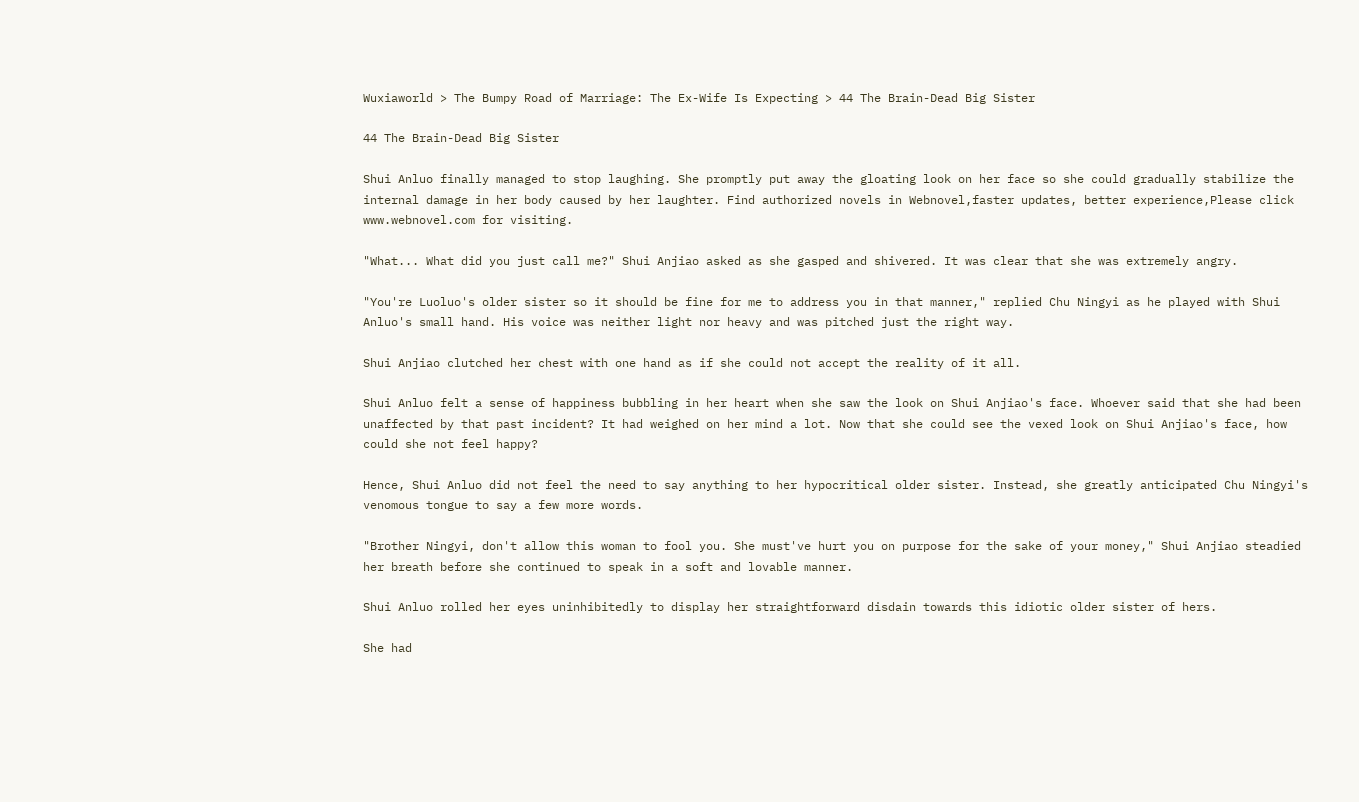Wuxiaworld > The Bumpy Road of Marriage: The Ex-Wife Is Expecting > 44 The Brain-Dead Big Sister

44 The Brain-Dead Big Sister

Shui Anluo finally managed to stop laughing. She promptly put away the gloating look on her face so she could gradually stabilize the internal damage in her body caused by her laughter. Find authorized novels in Webnovel,faster updates, better experience,Please click www.webnovel.com for visiting.

"What... What did you just call me?" Shui Anjiao asked as she gasped and shivered. It was clear that she was extremely angry.

"You're Luoluo's older sister so it should be fine for me to address you in that manner," replied Chu Ningyi as he played with Shui Anluo's small hand. His voice was neither light nor heavy and was pitched just the right way.

Shui Anjiao clutched her chest with one hand as if she could not accept the reality of it all.

Shui Anluo felt a sense of happiness bubbling in her heart when she saw the look on Shui Anjiao's face. Whoever said that she had been unaffected by that past incident? It had weighed on her mind a lot. Now that she could see the vexed look on Shui Anjiao's face, how could she not feel happy?

Hence, Shui Anluo did not feel the need to say anything to her hypocritical older sister. Instead, she greatly anticipated Chu Ningyi's venomous tongue to say a few more words.

"Brother Ningyi, don't allow this woman to fool you. She must've hurt you on purpose for the sake of your money," Shui Anjiao steadied her breath before she continued to speak in a soft and lovable manner.

Shui Anluo rolled her eyes uninhibitedly to display her straightforward disdain towards this idiotic older sister of hers.

She had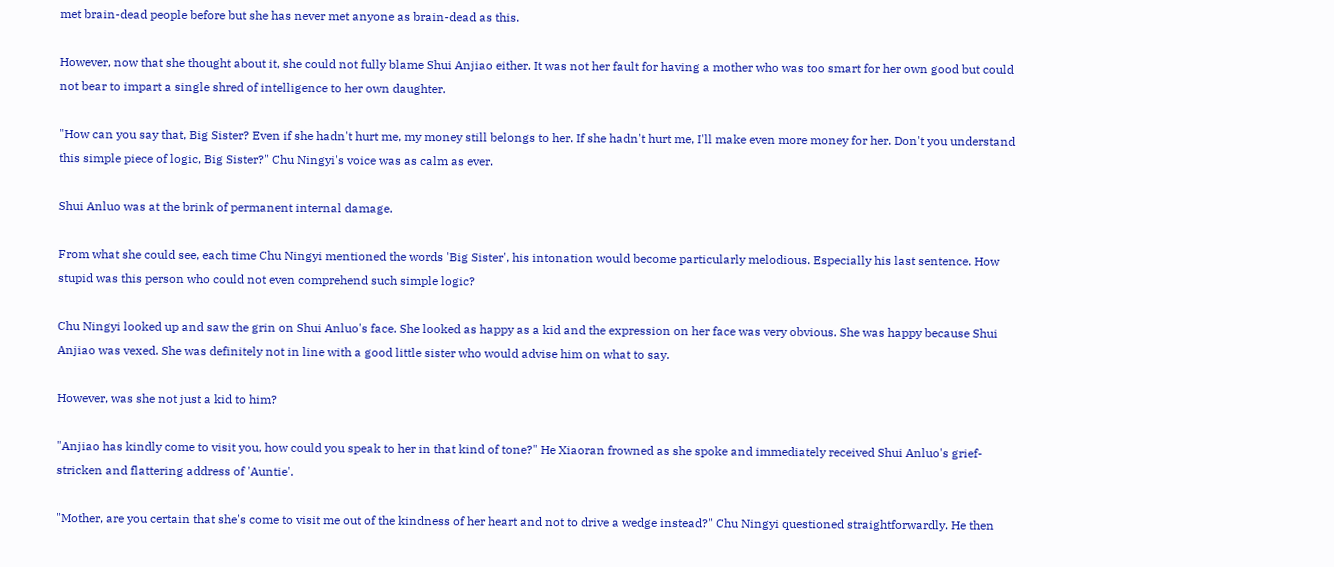met brain-dead people before but she has never met anyone as brain-dead as this.

However, now that she thought about it, she could not fully blame Shui Anjiao either. It was not her fault for having a mother who was too smart for her own good but could not bear to impart a single shred of intelligence to her own daughter.

"How can you say that, Big Sister? Even if she hadn't hurt me, my money still belongs to her. If she hadn't hurt me, I'll make even more money for her. Don't you understand this simple piece of logic, Big Sister?" Chu Ningyi's voice was as calm as ever.

Shui Anluo was at the brink of permanent internal damage.

From what she could see, each time Chu Ningyi mentioned the words 'Big Sister', his intonation would become particularly melodious. Especially his last sentence. How stupid was this person who could not even comprehend such simple logic?

Chu Ningyi looked up and saw the grin on Shui Anluo's face. She looked as happy as a kid and the expression on her face was very obvious. She was happy because Shui Anjiao was vexed. She was definitely not in line with a good little sister who would advise him on what to say.

However, was she not just a kid to him?

"Anjiao has kindly come to visit you, how could you speak to her in that kind of tone?" He Xiaoran frowned as she spoke and immediately received Shui Anluo's grief-stricken and flattering address of 'Auntie'.

"Mother, are you certain that she's come to visit me out of the kindness of her heart and not to drive a wedge instead?" Chu Ningyi questioned straightforwardly. He then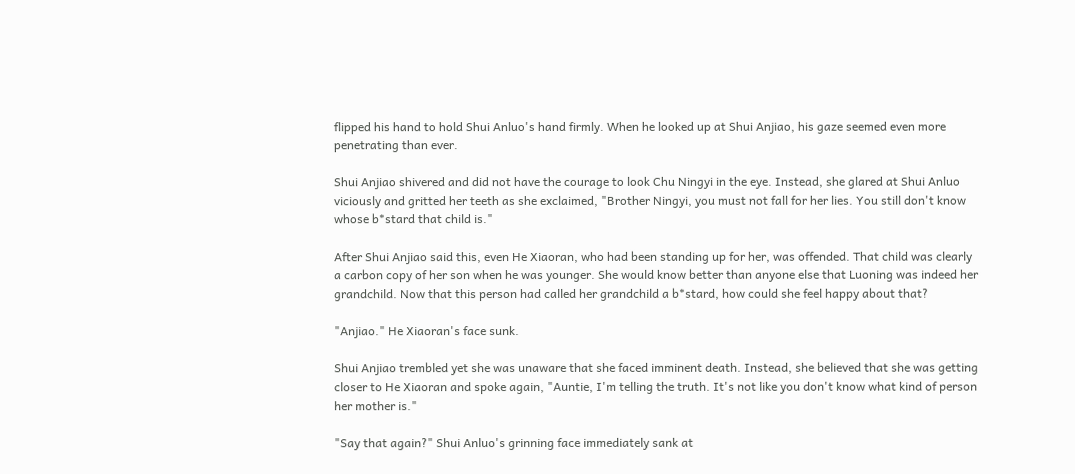flipped his hand to hold Shui Anluo's hand firmly. When he looked up at Shui Anjiao, his gaze seemed even more penetrating than ever.

Shui Anjiao shivered and did not have the courage to look Chu Ningyi in the eye. Instead, she glared at Shui Anluo viciously and gritted her teeth as she exclaimed, "Brother Ningyi, you must not fall for her lies. You still don't know whose b*stard that child is."

After Shui Anjiao said this, even He Xiaoran, who had been standing up for her, was offended. That child was clearly a carbon copy of her son when he was younger. She would know better than anyone else that Luoning was indeed her grandchild. Now that this person had called her grandchild a b*stard, how could she feel happy about that?

"Anjiao." He Xiaoran's face sunk.

Shui Anjiao trembled yet she was unaware that she faced imminent death. Instead, she believed that she was getting closer to He Xiaoran and spoke again, "Auntie, I'm telling the truth. It's not like you don't know what kind of person her mother is."

"Say that again?" Shui Anluo's grinning face immediately sank at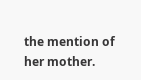the mention of her mother.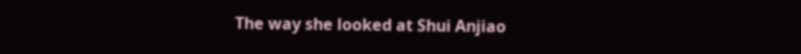The way she looked at Shui Anjiao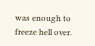was enough to freeze hell over.